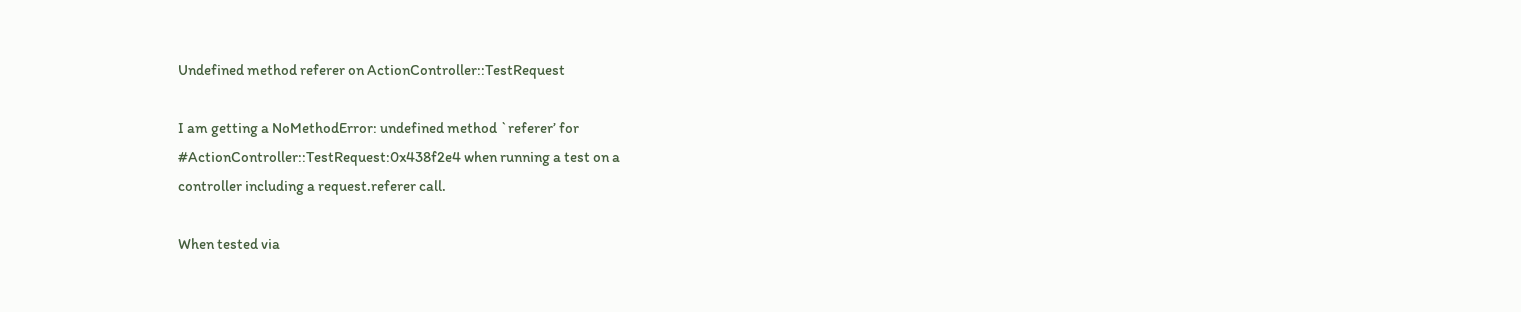Undefined method referer on ActionController::TestRequest

I am getting a NoMethodError: undefined method `referer’ for
#ActionController::TestRequest:0x438f2e4 when running a test on a
controller including a request.referer call.

When tested via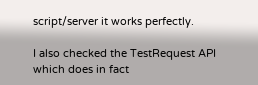script/server it works perfectly.

I also checked the TestRequest API which does in fact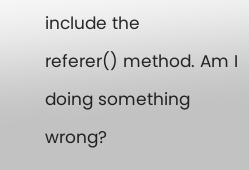include the
referer() method. Am I doing something wrong?